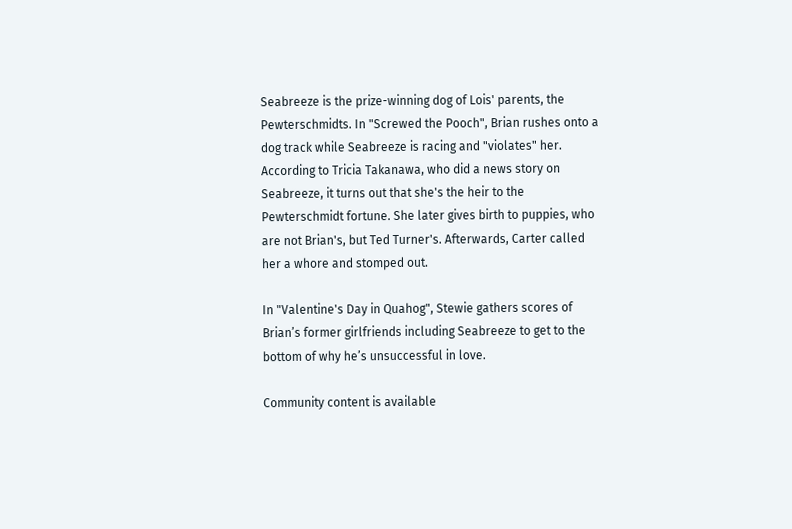Seabreeze is the prize-winning dog of Lois' parents, the Pewterschmidts. In "Screwed the Pooch", Brian rushes onto a dog track while Seabreeze is racing and "violates" her. According to Tricia Takanawa, who did a news story on Seabreeze, it turns out that she's the heir to the Pewterschmidt fortune. She later gives birth to puppies, who are not Brian's, but Ted Turner's. Afterwards, Carter called her a whore and stomped out.

In "Valentine's Day in Quahog", Stewie gathers scores of Brian’s former girlfriends including Seabreeze to get to the bottom of why he’s unsuccessful in love.

Community content is available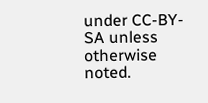under CC-BY-SA unless otherwise noted.